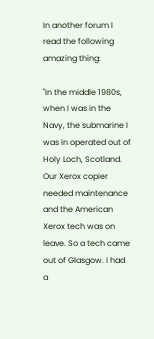In another forum I read the following amazing thing:

"In the middle 1980s, when I was in the Navy, the submarine I was in operated out of Holy Loch, Scotland. Our Xerox copier needed maintenance and the American Xerox tech was on leave. So a tech came out of Glasgow. I had a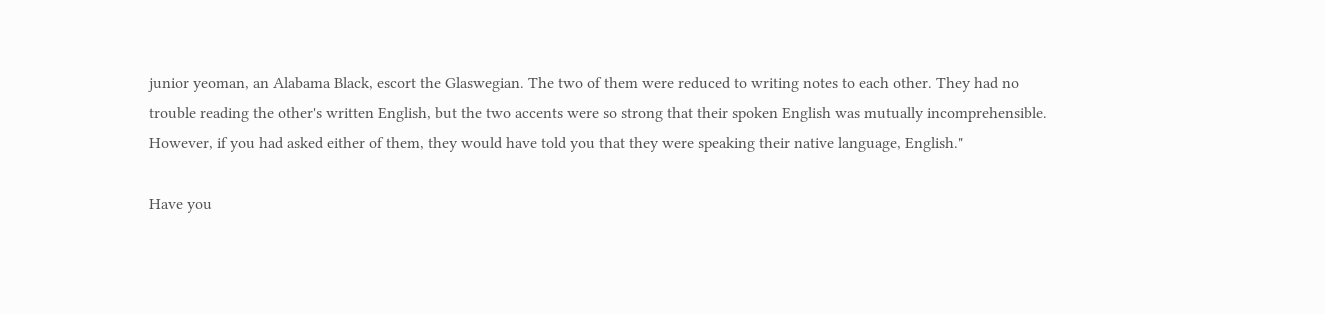junior yeoman, an Alabama Black, escort the Glaswegian. The two of them were reduced to writing notes to each other. They had no trouble reading the other's written English, but the two accents were so strong that their spoken English was mutually incomprehensible. However, if you had asked either of them, they would have told you that they were speaking their native language, English."

Have you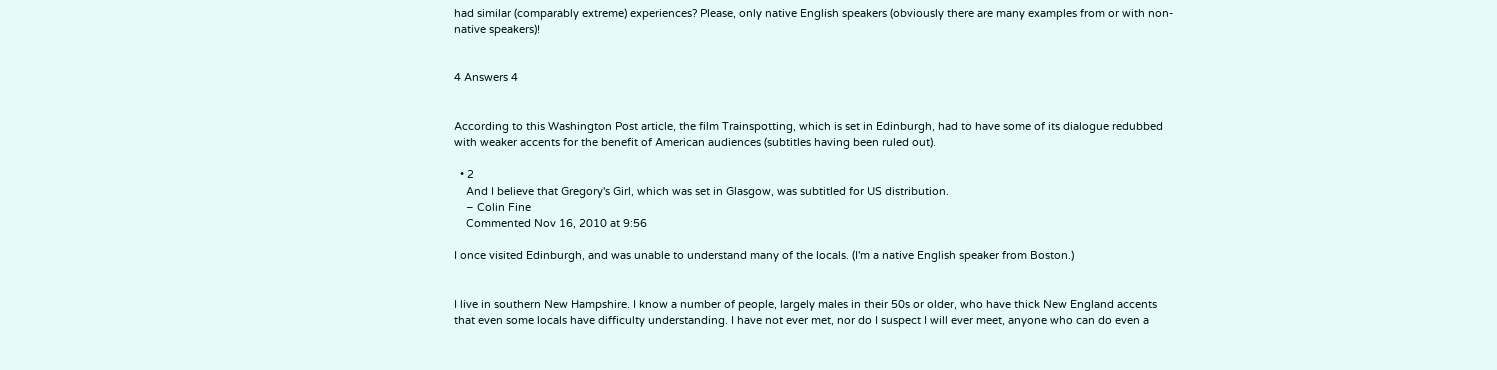had similar (comparably extreme) experiences? Please, only native English speakers (obviously there are many examples from or with non-native speakers)!


4 Answers 4


According to this Washington Post article, the film Trainspotting, which is set in Edinburgh, had to have some of its dialogue redubbed with weaker accents for the benefit of American audiences (subtitles having been ruled out).

  • 2
    And I believe that Gregory's Girl, which was set in Glasgow, was subtitled for US distribution.
    – Colin Fine
    Commented Nov 16, 2010 at 9:56

I once visited Edinburgh, and was unable to understand many of the locals. (I'm a native English speaker from Boston.)


I live in southern New Hampshire. I know a number of people, largely males in their 50s or older, who have thick New England accents that even some locals have difficulty understanding. I have not ever met, nor do I suspect I will ever meet, anyone who can do even a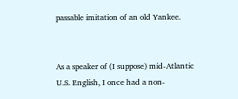passable imitation of an old Yankee.


As a speaker of (I suppose) mid-Atlantic U.S. English, I once had a non-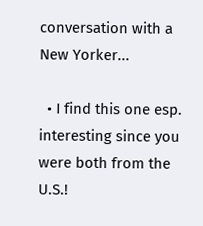conversation with a New Yorker...

  • I find this one esp. interesting since you were both from the U.S.!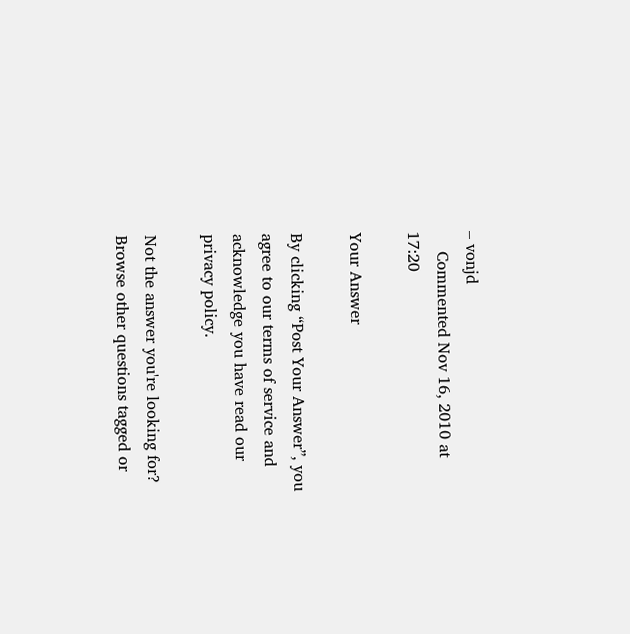– vonjd
    Commented Nov 16, 2010 at 17:20

Your Answer

By clicking “Post Your Answer”, you agree to our terms of service and acknowledge you have read our privacy policy.

Not the answer you're looking for? Browse other questions tagged or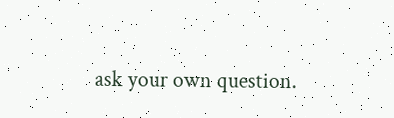ask your own question.